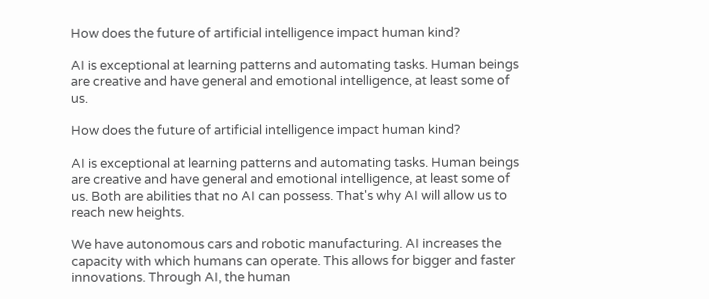How does the future of artificial intelligence impact human kind?

AI is exceptional at learning patterns and automating tasks. Human beings are creative and have general and emotional intelligence, at least some of us.

How does the future of artificial intelligence impact human kind?

AI is exceptional at learning patterns and automating tasks. Human beings are creative and have general and emotional intelligence, at least some of us. Both are abilities that no AI can possess. That's why AI will allow us to reach new heights.

We have autonomous cars and robotic manufacturing. AI increases the capacity with which humans can operate. This allows for bigger and faster innovations. Through AI, the human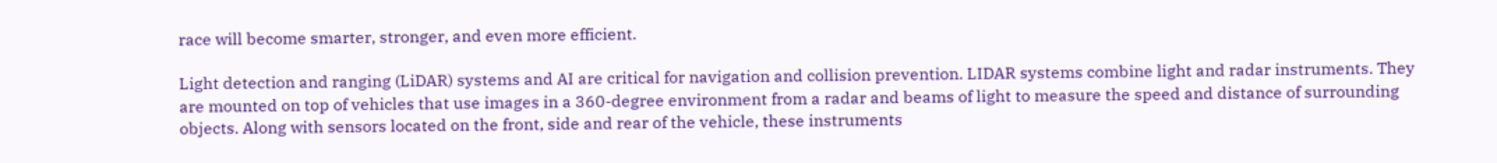race will become smarter, stronger, and even more efficient.

Light detection and ranging (LiDAR) systems and AI are critical for navigation and collision prevention. LIDAR systems combine light and radar instruments. They are mounted on top of vehicles that use images in a 360-degree environment from a radar and beams of light to measure the speed and distance of surrounding objects. Along with sensors located on the front, side and rear of the vehicle, these instruments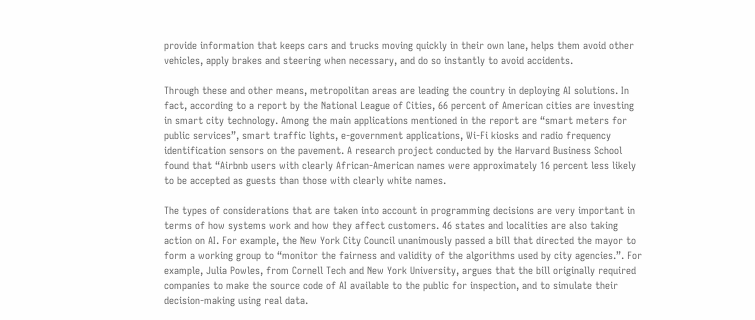provide information that keeps cars and trucks moving quickly in their own lane, helps them avoid other vehicles, apply brakes and steering when necessary, and do so instantly to avoid accidents.

Through these and other means, metropolitan areas are leading the country in deploying AI solutions. In fact, according to a report by the National League of Cities, 66 percent of American cities are investing in smart city technology. Among the main applications mentioned in the report are “smart meters for public services”, smart traffic lights, e-government applications, Wi-Fi kiosks and radio frequency identification sensors on the pavement. A research project conducted by the Harvard Business School found that “Airbnb users with clearly African-American names were approximately 16 percent less likely to be accepted as guests than those with clearly white names.

The types of considerations that are taken into account in programming decisions are very important in terms of how systems work and how they affect customers. 46 states and localities are also taking action on AI. For example, the New York City Council unanimously passed a bill that directed the mayor to form a working group to “monitor the fairness and validity of the algorithms used by city agencies.”. For example, Julia Powles, from Cornell Tech and New York University, argues that the bill originally required companies to make the source code of AI available to the public for inspection, and to simulate their decision-making using real data.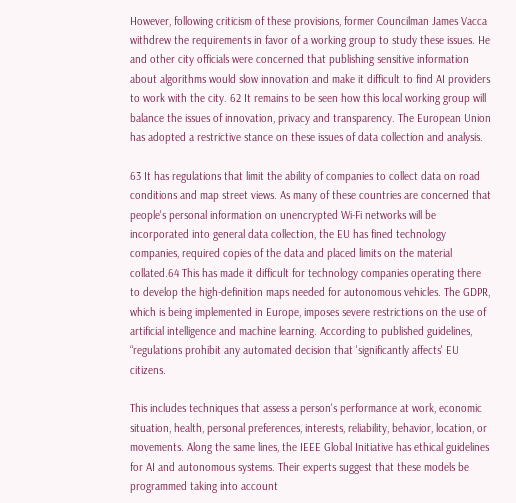However, following criticism of these provisions, former Councilman James Vacca withdrew the requirements in favor of a working group to study these issues. He and other city officials were concerned that publishing sensitive information about algorithms would slow innovation and make it difficult to find AI providers to work with the city. 62 It remains to be seen how this local working group will balance the issues of innovation, privacy and transparency. The European Union has adopted a restrictive stance on these issues of data collection and analysis.

63 It has regulations that limit the ability of companies to collect data on road conditions and map street views. As many of these countries are concerned that people's personal information on unencrypted Wi-Fi networks will be incorporated into general data collection, the EU has fined technology companies, required copies of the data and placed limits on the material collated.64 This has made it difficult for technology companies operating there to develop the high-definition maps needed for autonomous vehicles. The GDPR, which is being implemented in Europe, imposes severe restrictions on the use of artificial intelligence and machine learning. According to published guidelines, “regulations prohibit any automated decision that 'significantly affects' EU citizens.

This includes techniques that assess a person's performance at work, economic situation, health, personal preferences, interests, reliability, behavior, location, or movements. Along the same lines, the IEEE Global Initiative has ethical guidelines for AI and autonomous systems. Their experts suggest that these models be programmed taking into account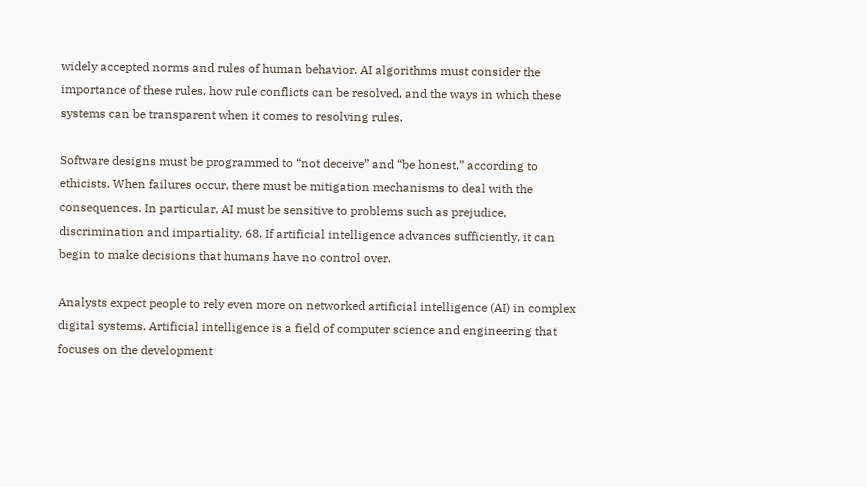widely accepted norms and rules of human behavior. AI algorithms must consider the importance of these rules, how rule conflicts can be resolved, and the ways in which these systems can be transparent when it comes to resolving rules.

Software designs must be programmed to “not deceive” and “be honest,” according to ethicists. When failures occur, there must be mitigation mechanisms to deal with the consequences. In particular, AI must be sensitive to problems such as prejudice, discrimination and impartiality. 68. If artificial intelligence advances sufficiently, it can begin to make decisions that humans have no control over.

Analysts expect people to rely even more on networked artificial intelligence (AI) in complex digital systems. Artificial intelligence is a field of computer science and engineering that focuses on the development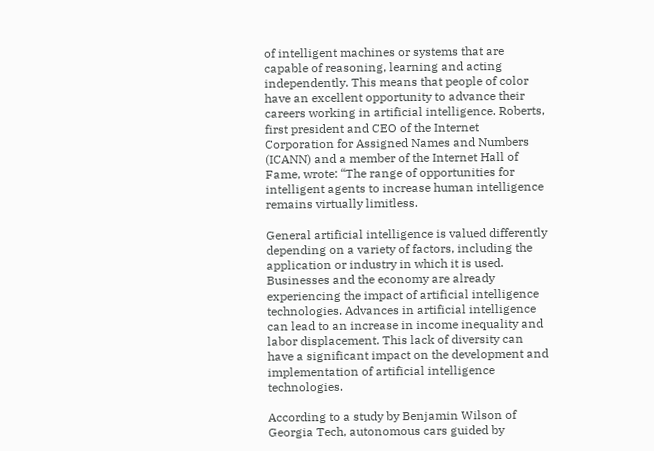of intelligent machines or systems that are capable of reasoning, learning and acting independently. This means that people of color have an excellent opportunity to advance their careers working in artificial intelligence. Roberts, first president and CEO of the Internet Corporation for Assigned Names and Numbers (ICANN) and a member of the Internet Hall of Fame, wrote: “The range of opportunities for intelligent agents to increase human intelligence remains virtually limitless.

General artificial intelligence is valued differently depending on a variety of factors, including the application or industry in which it is used. Businesses and the economy are already experiencing the impact of artificial intelligence technologies. Advances in artificial intelligence can lead to an increase in income inequality and labor displacement. This lack of diversity can have a significant impact on the development and implementation of artificial intelligence technologies.

According to a study by Benjamin Wilson of Georgia Tech, autonomous cars guided by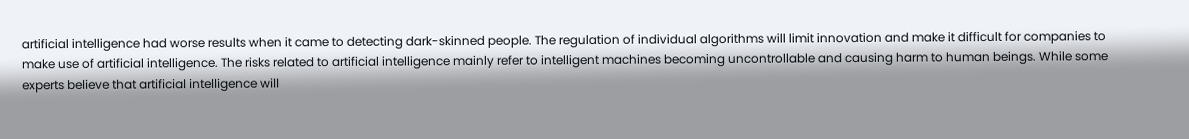artificial intelligence had worse results when it came to detecting dark-skinned people. The regulation of individual algorithms will limit innovation and make it difficult for companies to make use of artificial intelligence. The risks related to artificial intelligence mainly refer to intelligent machines becoming uncontrollable and causing harm to human beings. While some experts believe that artificial intelligence will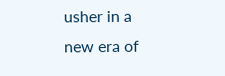usher in a new era of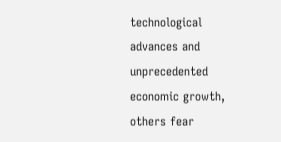technological advances and unprecedented economic growth, others fear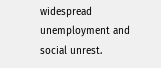widespread unemployment and social unrest.